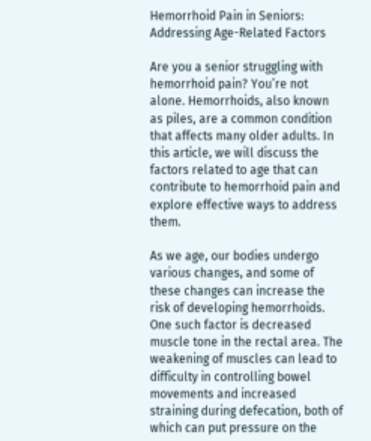Hemorrhoid Pain in Seniors: Addressing Age-Related Factors

Are you a senior struggling with hemorrhoid pain? You’re not alone. Hemorrhoids, also known as piles, are a common condition that affects many older adults. In this article, we will discuss the factors related to age that can contribute to hemorrhoid pain and explore effective ways to address them.

As we age, our bodies undergo various changes, and some of these changes can increase the risk of developing hemorrhoids. One such factor is decreased muscle tone in the rectal area. The weakening of muscles can lead to difficulty in controlling bowel movements and increased straining during defecation, both of which can put pressure on the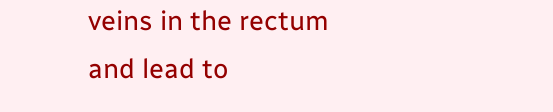veins in the rectum and lead to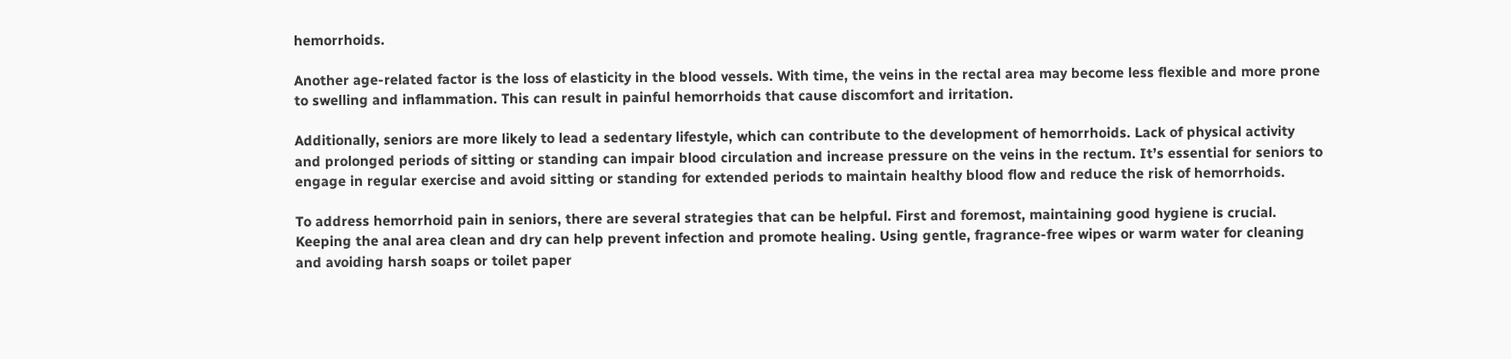hemorrhoids.

Another age-related factor is the loss of elasticity in the blood vessels. With time, the veins in the rectal area may become less flexible and more prone to swelling and inflammation. This can result in painful hemorrhoids that cause discomfort and irritation.

Additionally, seniors are more likely to lead a sedentary lifestyle, which can contribute to the development of hemorrhoids. Lack of physical activity and prolonged periods of sitting or standing can impair blood circulation and increase pressure on the veins in the rectum. It’s essential for seniors to engage in regular exercise and avoid sitting or standing for extended periods to maintain healthy blood flow and reduce the risk of hemorrhoids.

To address hemorrhoid pain in seniors, there are several strategies that can be helpful. First and foremost, maintaining good hygiene is crucial. Keeping the anal area clean and dry can help prevent infection and promote healing. Using gentle, fragrance-free wipes or warm water for cleaning and avoiding harsh soaps or toilet paper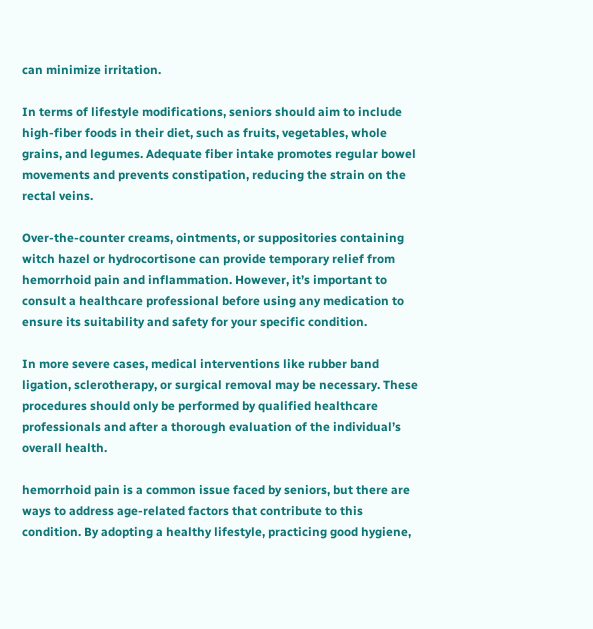can minimize irritation.

In terms of lifestyle modifications, seniors should aim to include high-fiber foods in their diet, such as fruits, vegetables, whole grains, and legumes. Adequate fiber intake promotes regular bowel movements and prevents constipation, reducing the strain on the rectal veins.

Over-the-counter creams, ointments, or suppositories containing witch hazel or hydrocortisone can provide temporary relief from hemorrhoid pain and inflammation. However, it’s important to consult a healthcare professional before using any medication to ensure its suitability and safety for your specific condition.

In more severe cases, medical interventions like rubber band ligation, sclerotherapy, or surgical removal may be necessary. These procedures should only be performed by qualified healthcare professionals and after a thorough evaluation of the individual’s overall health.

hemorrhoid pain is a common issue faced by seniors, but there are ways to address age-related factors that contribute to this condition. By adopting a healthy lifestyle, practicing good hygiene,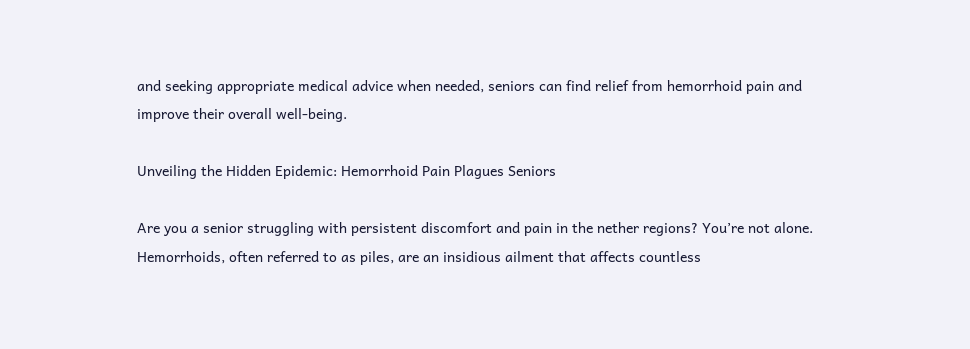and seeking appropriate medical advice when needed, seniors can find relief from hemorrhoid pain and improve their overall well-being.

Unveiling the Hidden Epidemic: Hemorrhoid Pain Plagues Seniors

Are you a senior struggling with persistent discomfort and pain in the nether regions? You’re not alone. Hemorrhoids, often referred to as piles, are an insidious ailment that affects countless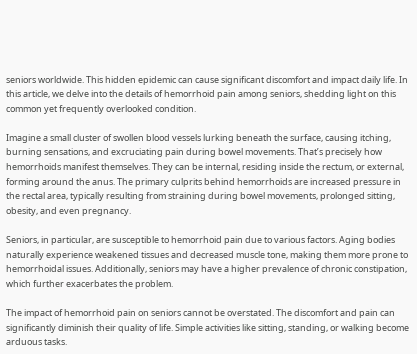seniors worldwide. This hidden epidemic can cause significant discomfort and impact daily life. In this article, we delve into the details of hemorrhoid pain among seniors, shedding light on this common yet frequently overlooked condition.

Imagine a small cluster of swollen blood vessels lurking beneath the surface, causing itching, burning sensations, and excruciating pain during bowel movements. That’s precisely how hemorrhoids manifest themselves. They can be internal, residing inside the rectum, or external, forming around the anus. The primary culprits behind hemorrhoids are increased pressure in the rectal area, typically resulting from straining during bowel movements, prolonged sitting, obesity, and even pregnancy.

Seniors, in particular, are susceptible to hemorrhoid pain due to various factors. Aging bodies naturally experience weakened tissues and decreased muscle tone, making them more prone to hemorrhoidal issues. Additionally, seniors may have a higher prevalence of chronic constipation, which further exacerbates the problem.

The impact of hemorrhoid pain on seniors cannot be overstated. The discomfort and pain can significantly diminish their quality of life. Simple activities like sitting, standing, or walking become arduous tasks.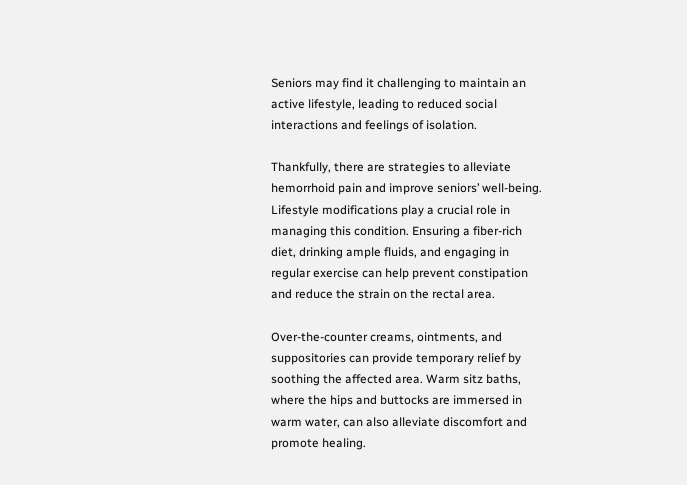Seniors may find it challenging to maintain an active lifestyle, leading to reduced social interactions and feelings of isolation.

Thankfully, there are strategies to alleviate hemorrhoid pain and improve seniors’ well-being. Lifestyle modifications play a crucial role in managing this condition. Ensuring a fiber-rich diet, drinking ample fluids, and engaging in regular exercise can help prevent constipation and reduce the strain on the rectal area.

Over-the-counter creams, ointments, and suppositories can provide temporary relief by soothing the affected area. Warm sitz baths, where the hips and buttocks are immersed in warm water, can also alleviate discomfort and promote healing.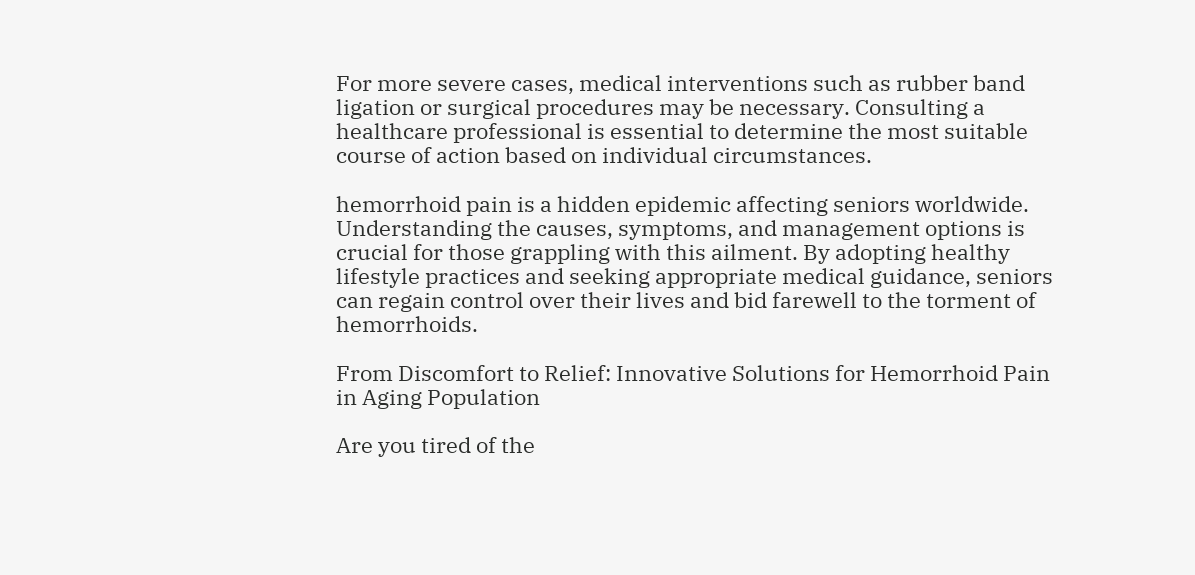For more severe cases, medical interventions such as rubber band ligation or surgical procedures may be necessary. Consulting a healthcare professional is essential to determine the most suitable course of action based on individual circumstances.

hemorrhoid pain is a hidden epidemic affecting seniors worldwide. Understanding the causes, symptoms, and management options is crucial for those grappling with this ailment. By adopting healthy lifestyle practices and seeking appropriate medical guidance, seniors can regain control over their lives and bid farewell to the torment of hemorrhoids.

From Discomfort to Relief: Innovative Solutions for Hemorrhoid Pain in Aging Population

Are you tired of the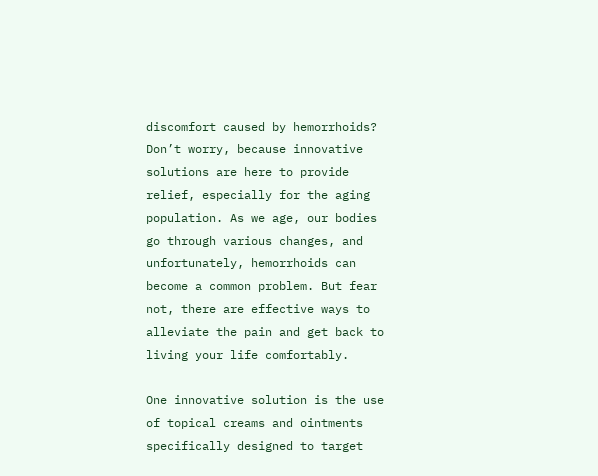discomfort caused by hemorrhoids? Don’t worry, because innovative solutions are here to provide relief, especially for the aging population. As we age, our bodies go through various changes, and unfortunately, hemorrhoids can become a common problem. But fear not, there are effective ways to alleviate the pain and get back to living your life comfortably.

One innovative solution is the use of topical creams and ointments specifically designed to target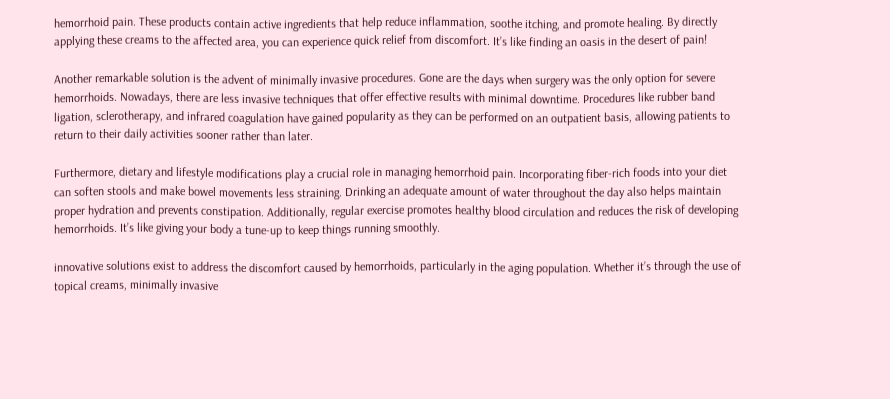hemorrhoid pain. These products contain active ingredients that help reduce inflammation, soothe itching, and promote healing. By directly applying these creams to the affected area, you can experience quick relief from discomfort. It’s like finding an oasis in the desert of pain!

Another remarkable solution is the advent of minimally invasive procedures. Gone are the days when surgery was the only option for severe hemorrhoids. Nowadays, there are less invasive techniques that offer effective results with minimal downtime. Procedures like rubber band ligation, sclerotherapy, and infrared coagulation have gained popularity as they can be performed on an outpatient basis, allowing patients to return to their daily activities sooner rather than later.

Furthermore, dietary and lifestyle modifications play a crucial role in managing hemorrhoid pain. Incorporating fiber-rich foods into your diet can soften stools and make bowel movements less straining. Drinking an adequate amount of water throughout the day also helps maintain proper hydration and prevents constipation. Additionally, regular exercise promotes healthy blood circulation and reduces the risk of developing hemorrhoids. It’s like giving your body a tune-up to keep things running smoothly.

innovative solutions exist to address the discomfort caused by hemorrhoids, particularly in the aging population. Whether it’s through the use of topical creams, minimally invasive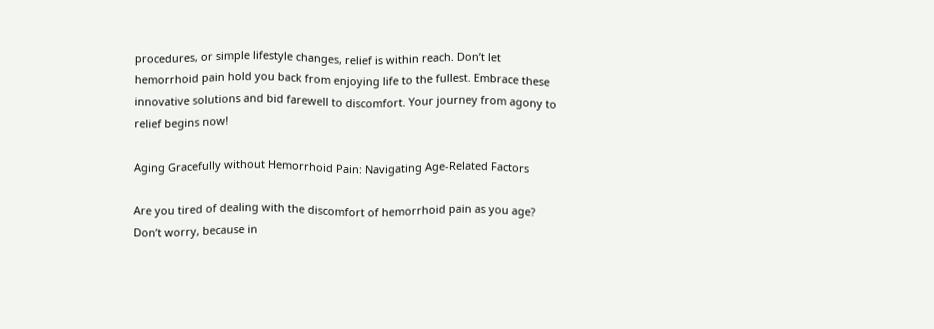procedures, or simple lifestyle changes, relief is within reach. Don’t let hemorrhoid pain hold you back from enjoying life to the fullest. Embrace these innovative solutions and bid farewell to discomfort. Your journey from agony to relief begins now!

Aging Gracefully without Hemorrhoid Pain: Navigating Age-Related Factors

Are you tired of dealing with the discomfort of hemorrhoid pain as you age? Don’t worry, because in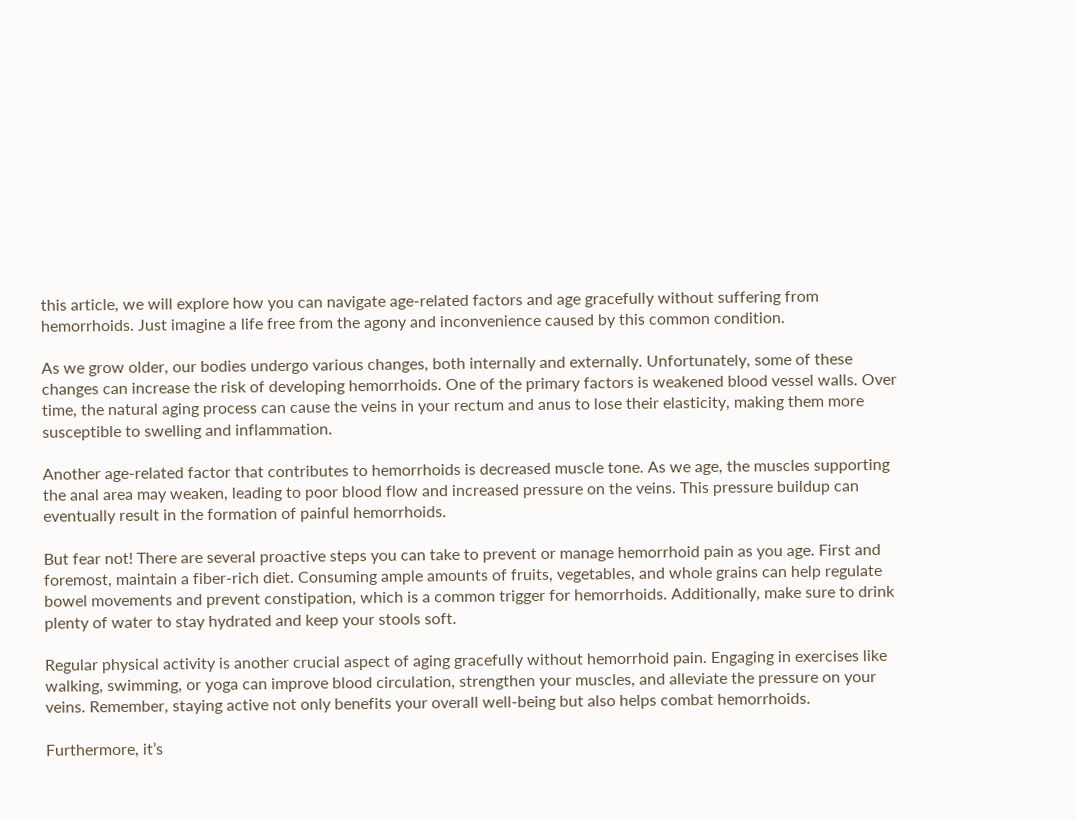this article, we will explore how you can navigate age-related factors and age gracefully without suffering from hemorrhoids. Just imagine a life free from the agony and inconvenience caused by this common condition.

As we grow older, our bodies undergo various changes, both internally and externally. Unfortunately, some of these changes can increase the risk of developing hemorrhoids. One of the primary factors is weakened blood vessel walls. Over time, the natural aging process can cause the veins in your rectum and anus to lose their elasticity, making them more susceptible to swelling and inflammation.

Another age-related factor that contributes to hemorrhoids is decreased muscle tone. As we age, the muscles supporting the anal area may weaken, leading to poor blood flow and increased pressure on the veins. This pressure buildup can eventually result in the formation of painful hemorrhoids.

But fear not! There are several proactive steps you can take to prevent or manage hemorrhoid pain as you age. First and foremost, maintain a fiber-rich diet. Consuming ample amounts of fruits, vegetables, and whole grains can help regulate bowel movements and prevent constipation, which is a common trigger for hemorrhoids. Additionally, make sure to drink plenty of water to stay hydrated and keep your stools soft.

Regular physical activity is another crucial aspect of aging gracefully without hemorrhoid pain. Engaging in exercises like walking, swimming, or yoga can improve blood circulation, strengthen your muscles, and alleviate the pressure on your veins. Remember, staying active not only benefits your overall well-being but also helps combat hemorrhoids.

Furthermore, it’s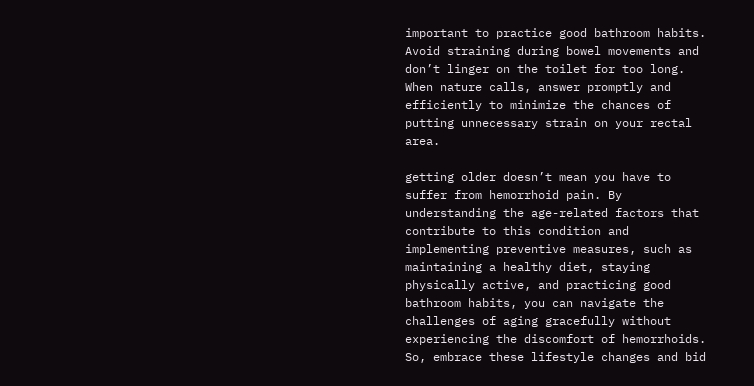important to practice good bathroom habits. Avoid straining during bowel movements and don’t linger on the toilet for too long. When nature calls, answer promptly and efficiently to minimize the chances of putting unnecessary strain on your rectal area.

getting older doesn’t mean you have to suffer from hemorrhoid pain. By understanding the age-related factors that contribute to this condition and implementing preventive measures, such as maintaining a healthy diet, staying physically active, and practicing good bathroom habits, you can navigate the challenges of aging gracefully without experiencing the discomfort of hemorrhoids. So, embrace these lifestyle changes and bid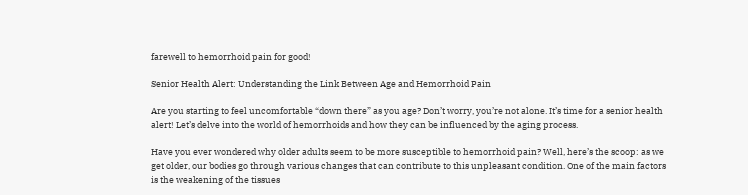farewell to hemorrhoid pain for good!

Senior Health Alert: Understanding the Link Between Age and Hemorrhoid Pain

Are you starting to feel uncomfortable “down there” as you age? Don’t worry, you’re not alone. It’s time for a senior health alert! Let’s delve into the world of hemorrhoids and how they can be influenced by the aging process.

Have you ever wondered why older adults seem to be more susceptible to hemorrhoid pain? Well, here’s the scoop: as we get older, our bodies go through various changes that can contribute to this unpleasant condition. One of the main factors is the weakening of the tissues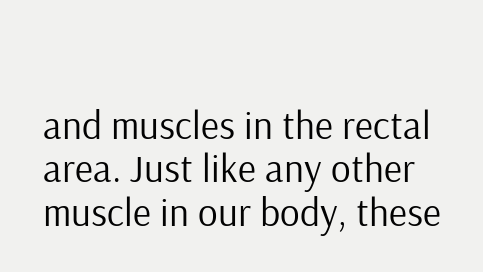and muscles in the rectal area. Just like any other muscle in our body, these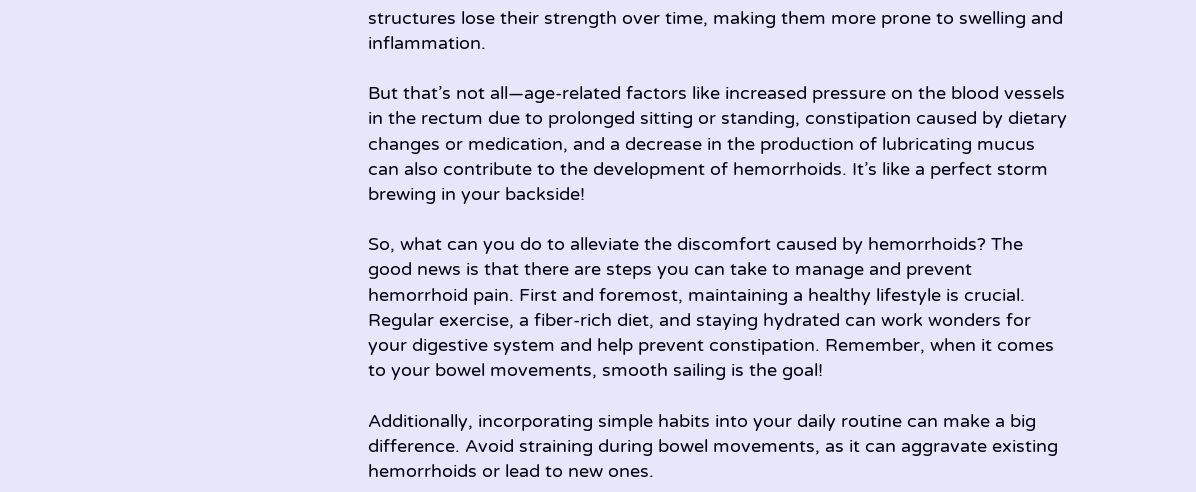structures lose their strength over time, making them more prone to swelling and inflammation.

But that’s not all—age-related factors like increased pressure on the blood vessels in the rectum due to prolonged sitting or standing, constipation caused by dietary changes or medication, and a decrease in the production of lubricating mucus can also contribute to the development of hemorrhoids. It’s like a perfect storm brewing in your backside!

So, what can you do to alleviate the discomfort caused by hemorrhoids? The good news is that there are steps you can take to manage and prevent hemorrhoid pain. First and foremost, maintaining a healthy lifestyle is crucial. Regular exercise, a fiber-rich diet, and staying hydrated can work wonders for your digestive system and help prevent constipation. Remember, when it comes to your bowel movements, smooth sailing is the goal!

Additionally, incorporating simple habits into your daily routine can make a big difference. Avoid straining during bowel movements, as it can aggravate existing hemorrhoids or lead to new ones.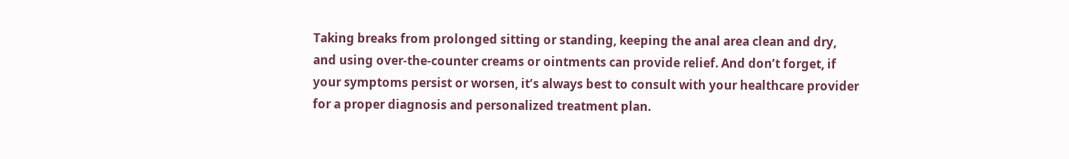Taking breaks from prolonged sitting or standing, keeping the anal area clean and dry, and using over-the-counter creams or ointments can provide relief. And don’t forget, if your symptoms persist or worsen, it’s always best to consult with your healthcare provider for a proper diagnosis and personalized treatment plan.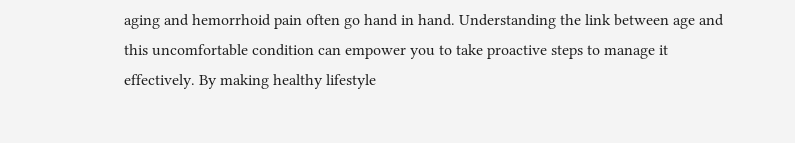aging and hemorrhoid pain often go hand in hand. Understanding the link between age and this uncomfortable condition can empower you to take proactive steps to manage it effectively. By making healthy lifestyle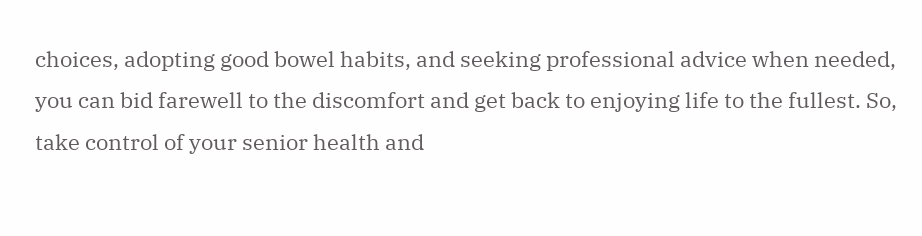choices, adopting good bowel habits, and seeking professional advice when needed, you can bid farewell to the discomfort and get back to enjoying life to the fullest. So, take control of your senior health and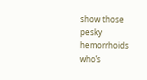show those pesky hemorrhoids who’s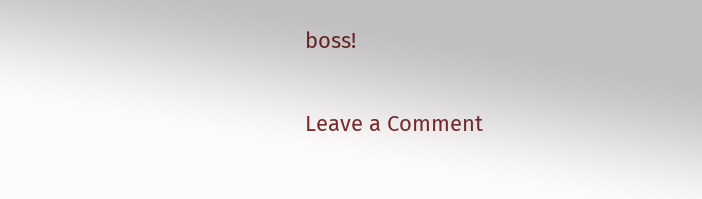boss!

Leave a Comment